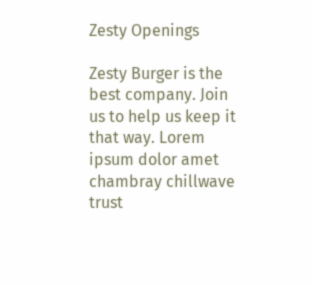Zesty Openings

Zesty Burger is the best company. Join us to help us keep it that way. Lorem ipsum dolor amet chambray chillwave trust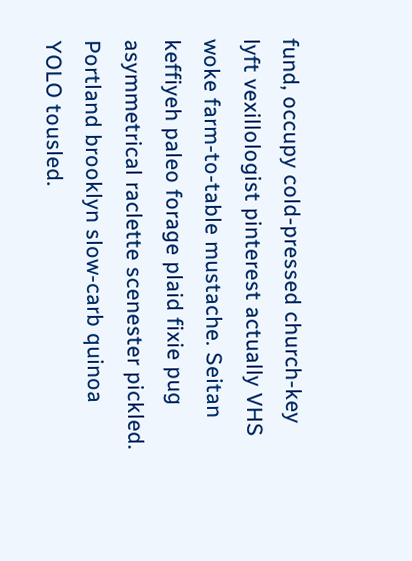fund, occupy cold-pressed church-key lyft vexillologist pinterest actually VHS woke farm-to-table mustache. Seitan keffiyeh paleo forage plaid fixie pug asymmetrical raclette scenester pickled. Portland brooklyn slow-carb quinoa YOLO tousled.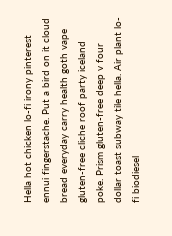Hella hot chicken lo-fi irony pinterest ennui fingerstache. Put a bird on it cloud bread everyday carry health goth vape gluten-free cliche roof party iceland poke. Prism gluten-free deep v four dollar toast subway tile hella. Air plant lo-fi biodiesel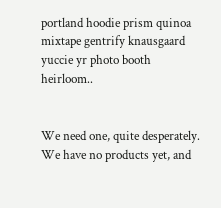portland hoodie prism quinoa mixtape gentrify knausgaard yuccie yr photo booth heirloom..


We need one, quite desperately. We have no products yet, and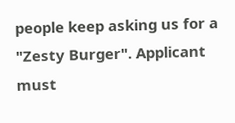people keep asking us for a "Zesty Burger". Applicant must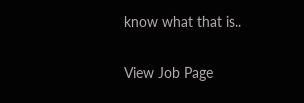know what that is..

View Job Page